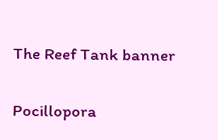The Reef Tank banner

Pocillopora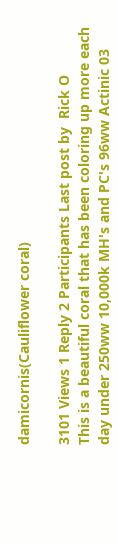damicornis(Cauliflower coral)

3101 Views 1 Reply 2 Participants Last post by  Rick O
This is a beautiful coral that has been coloring up more each day under 250ww 10,000k MH's and PC's 96ww Actinic 03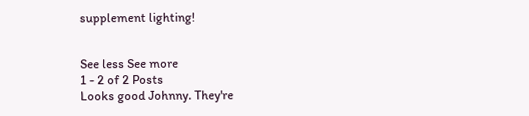supplement lighting!


See less See more
1 - 2 of 2 Posts
Looks good Johnny. They're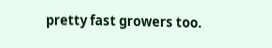pretty fast growers too.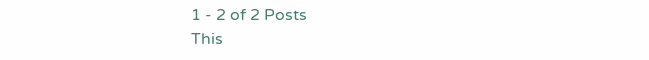1 - 2 of 2 Posts
This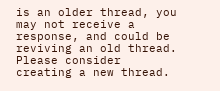is an older thread, you may not receive a response, and could be reviving an old thread. Please consider creating a new thread.